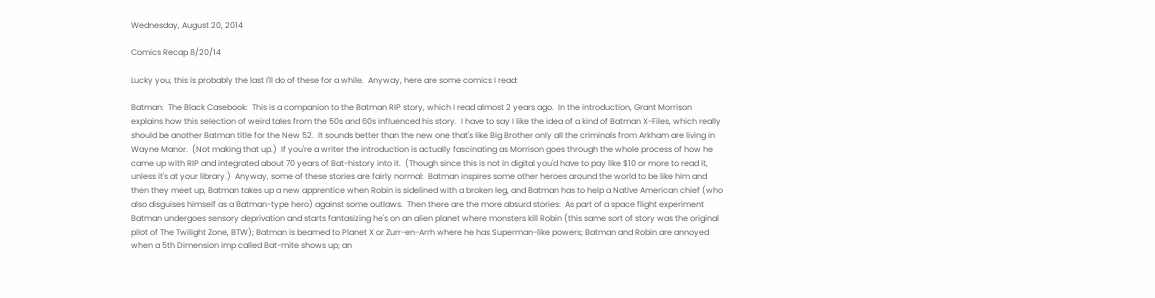Wednesday, August 20, 2014

Comics Recap 8/20/14

Lucky you, this is probably the last I'll do of these for a while.  Anyway, here are some comics I read:

Batman:  The Black Casebook:  This is a companion to the Batman RIP story, which I read almost 2 years ago.  In the introduction, Grant Morrison explains how this selection of weird tales from the 50s and 60s influenced his story.  I have to say I like the idea of a kind of Batman X-Files, which really should be another Batman title for the New 52.  It sounds better than the new one that's like Big Brother only all the criminals from Arkham are living in Wayne Manor.  (Not making that up.)  If you're a writer the introduction is actually fascinating as Morrison goes through the whole process of how he came up with RIP and integrated about 70 years of Bat-history into it.  (Though since this is not in digital you'd have to pay like $10 or more to read it, unless it's at your library.)  Anyway, some of these stories are fairly normal:  Batman inspires some other heroes around the world to be like him and then they meet up, Batman takes up a new apprentice when Robin is sidelined with a broken leg, and Batman has to help a Native American chief (who also disguises himself as a Batman-type hero) against some outlaws.  Then there are the more absurd stories:  As part of a space flight experiment Batman undergoes sensory deprivation and starts fantasizing he's on an alien planet where monsters kill Robin (this same sort of story was the original pilot of The Twilight Zone, BTW); Batman is beamed to Planet X or Zurr-en-Arrh where he has Superman-like powers; Batman and Robin are annoyed when a 5th Dimension imp called Bat-mite shows up; an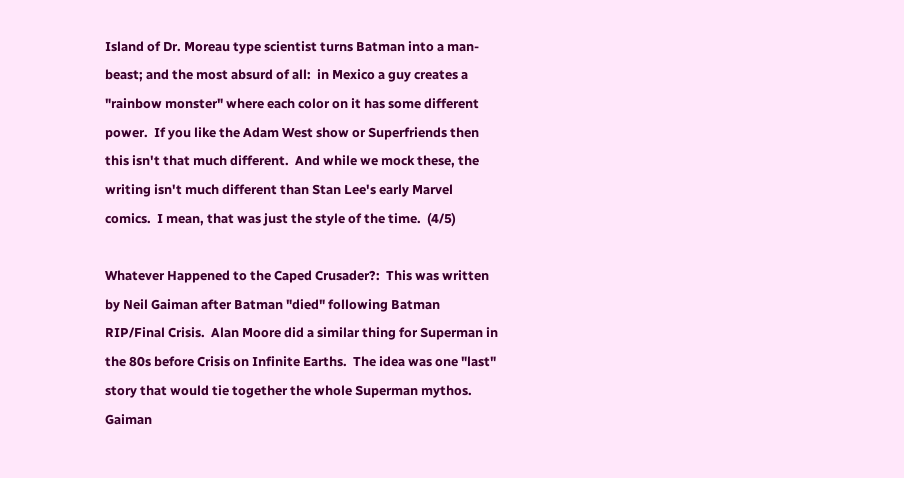Island of Dr. Moreau type scientist turns Batman into a man-beast; and the most absurd of all:  in Mexico a guy creates a "rainbow monster" where each color on it has some different power.  If you like the Adam West show or Superfriends then this isn't that much different.  And while we mock these, the writing isn't much different than Stan Lee's early Marvel comics.  I mean, that was just the style of the time.  (4/5)

Whatever Happened to the Caped Crusader?:  This was written by Neil Gaiman after Batman "died" following Batman RIP/Final Crisis.  Alan Moore did a similar thing for Superman in the 80s before Crisis on Infinite Earths.  The idea was one "last" story that would tie together the whole Superman mythos.  Gaiman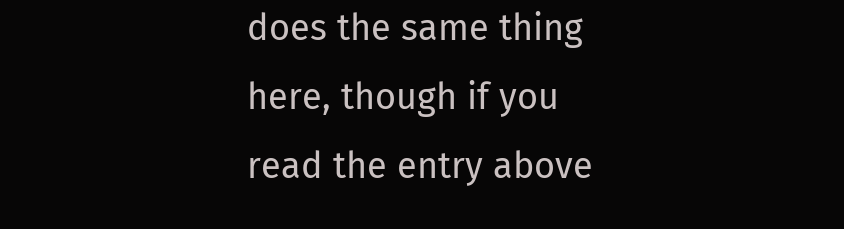does the same thing here, though if you read the entry above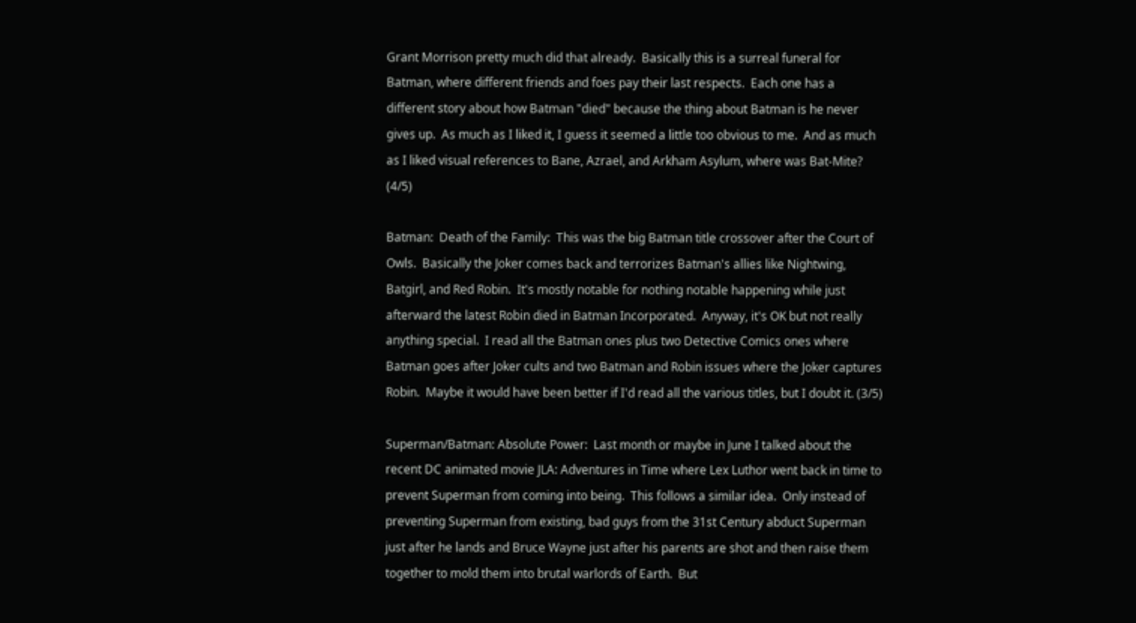Grant Morrison pretty much did that already.  Basically this is a surreal funeral for Batman, where different friends and foes pay their last respects.  Each one has a different story about how Batman "died" because the thing about Batman is he never gives up.  As much as I liked it, I guess it seemed a little too obvious to me.  And as much as I liked visual references to Bane, Azrael, and Arkham Asylum, where was Bat-Mite? (4/5)

Batman:  Death of the Family:  This was the big Batman title crossover after the Court of Owls.  Basically the Joker comes back and terrorizes Batman's allies like Nightwing, Batgirl, and Red Robin.  It's mostly notable for nothing notable happening while just afterward the latest Robin died in Batman Incorporated.  Anyway, it's OK but not really anything special.  I read all the Batman ones plus two Detective Comics ones where Batman goes after Joker cults and two Batman and Robin issues where the Joker captures Robin.  Maybe it would have been better if I'd read all the various titles, but I doubt it. (3/5)

Superman/Batman: Absolute Power:  Last month or maybe in June I talked about the recent DC animated movie JLA: Adventures in Time where Lex Luthor went back in time to prevent Superman from coming into being.  This follows a similar idea.  Only instead of preventing Superman from existing, bad guys from the 31st Century abduct Superman just after he lands and Bruce Wayne just after his parents are shot and then raise them together to mold them into brutal warlords of Earth.  But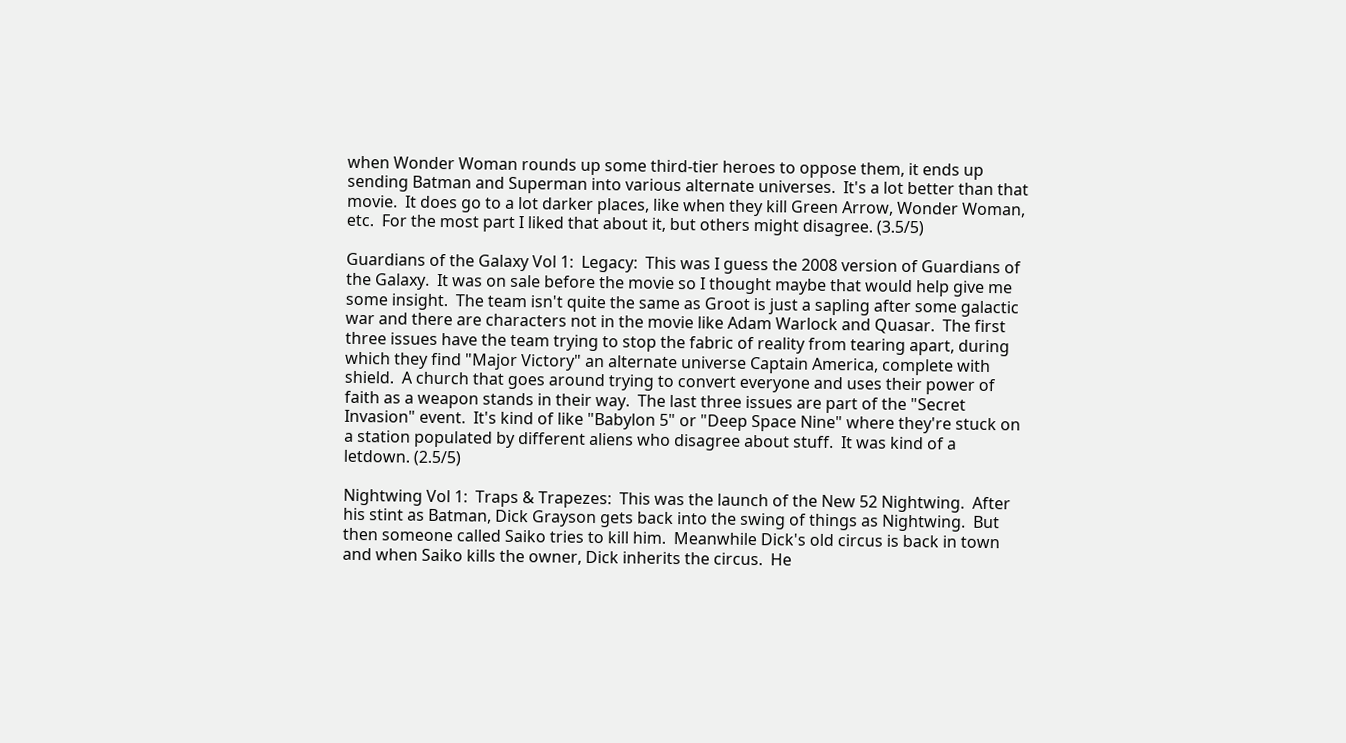when Wonder Woman rounds up some third-tier heroes to oppose them, it ends up sending Batman and Superman into various alternate universes.  It's a lot better than that movie.  It does go to a lot darker places, like when they kill Green Arrow, Wonder Woman, etc.  For the most part I liked that about it, but others might disagree. (3.5/5)

Guardians of the Galaxy Vol 1:  Legacy:  This was I guess the 2008 version of Guardians of the Galaxy.  It was on sale before the movie so I thought maybe that would help give me some insight.  The team isn't quite the same as Groot is just a sapling after some galactic war and there are characters not in the movie like Adam Warlock and Quasar.  The first three issues have the team trying to stop the fabric of reality from tearing apart, during which they find "Major Victory" an alternate universe Captain America, complete with shield.  A church that goes around trying to convert everyone and uses their power of faith as a weapon stands in their way.  The last three issues are part of the "Secret Invasion" event.  It's kind of like "Babylon 5" or "Deep Space Nine" where they're stuck on a station populated by different aliens who disagree about stuff.  It was kind of a letdown. (2.5/5)

Nightwing Vol 1:  Traps & Trapezes:  This was the launch of the New 52 Nightwing.  After his stint as Batman, Dick Grayson gets back into the swing of things as Nightwing.  But then someone called Saiko tries to kill him.  Meanwhile Dick's old circus is back in town and when Saiko kills the owner, Dick inherits the circus.  He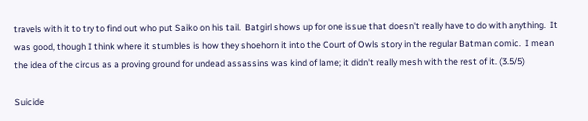travels with it to try to find out who put Saiko on his tail.  Batgirl shows up for one issue that doesn't really have to do with anything.  It was good, though I think where it stumbles is how they shoehorn it into the Court of Owls story in the regular Batman comic.  I mean the idea of the circus as a proving ground for undead assassins was kind of lame; it didn't really mesh with the rest of it. (3.5/5)

Suicide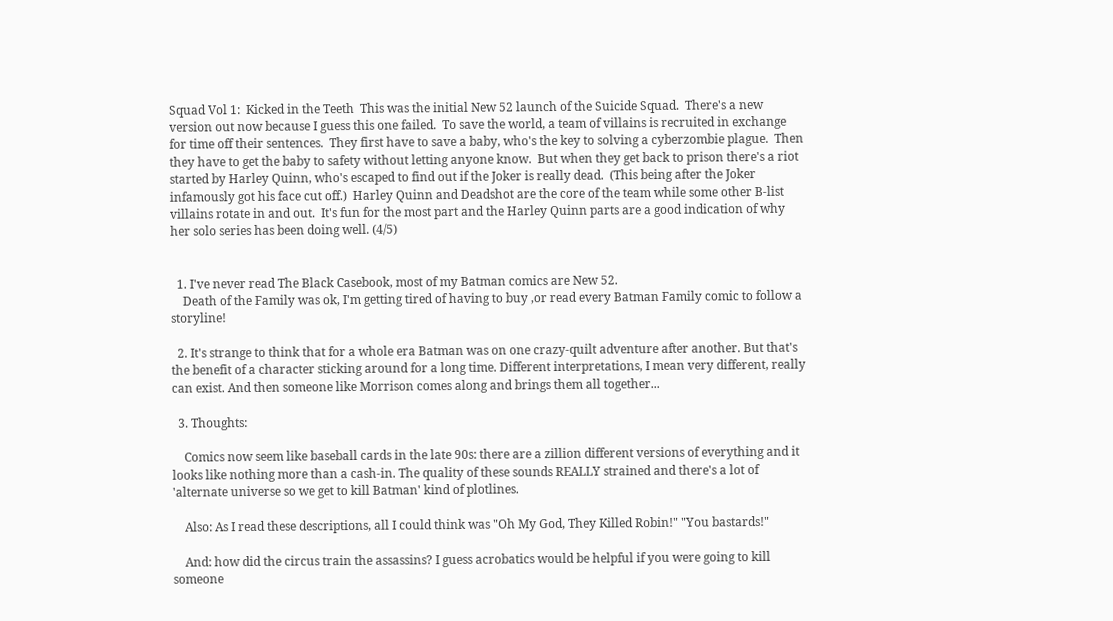Squad Vol 1:  Kicked in the Teeth  This was the initial New 52 launch of the Suicide Squad.  There's a new version out now because I guess this one failed.  To save the world, a team of villains is recruited in exchange for time off their sentences.  They first have to save a baby, who's the key to solving a cyberzombie plague.  Then they have to get the baby to safety without letting anyone know.  But when they get back to prison there's a riot started by Harley Quinn, who's escaped to find out if the Joker is really dead.  (This being after the Joker infamously got his face cut off.)  Harley Quinn and Deadshot are the core of the team while some other B-list villains rotate in and out.  It's fun for the most part and the Harley Quinn parts are a good indication of why her solo series has been doing well. (4/5)


  1. I've never read The Black Casebook, most of my Batman comics are New 52.
    Death of the Family was ok, I'm getting tired of having to buy ,or read every Batman Family comic to follow a storyline!

  2. It's strange to think that for a whole era Batman was on one crazy-quilt adventure after another. But that's the benefit of a character sticking around for a long time. Different interpretations, I mean very different, really can exist. And then someone like Morrison comes along and brings them all together...

  3. Thoughts:

    Comics now seem like baseball cards in the late 90s: there are a zillion different versions of everything and it looks like nothing more than a cash-in. The quality of these sounds REALLY strained and there's a lot of 'alternate universe so we get to kill Batman' kind of plotlines.

    Also: As I read these descriptions, all I could think was "Oh My God, They Killed Robin!" "You bastards!"

    And: how did the circus train the assassins? I guess acrobatics would be helpful if you were going to kill someone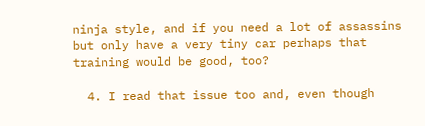ninja style, and if you need a lot of assassins but only have a very tiny car perhaps that training would be good, too?

  4. I read that issue too and, even though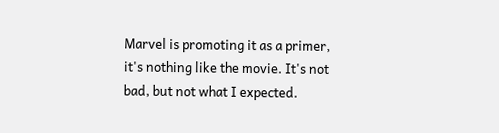Marvel is promoting it as a primer, it's nothing like the movie. It's not bad, but not what I expected.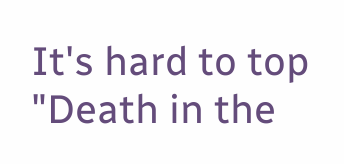It's hard to top "Death in the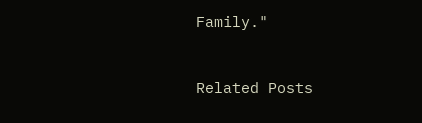Family."



Related Posts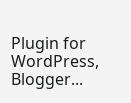Plugin for WordPress, Blogger...